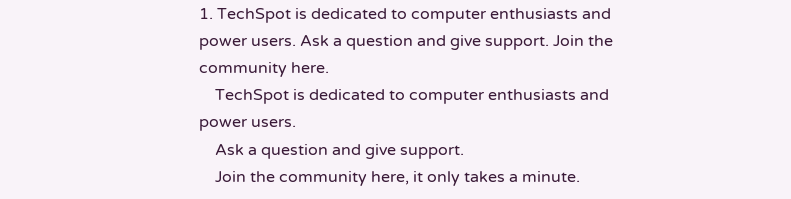1. TechSpot is dedicated to computer enthusiasts and power users. Ask a question and give support. Join the community here.
    TechSpot is dedicated to computer enthusiasts and power users.
    Ask a question and give support.
    Join the community here, it only takes a minute.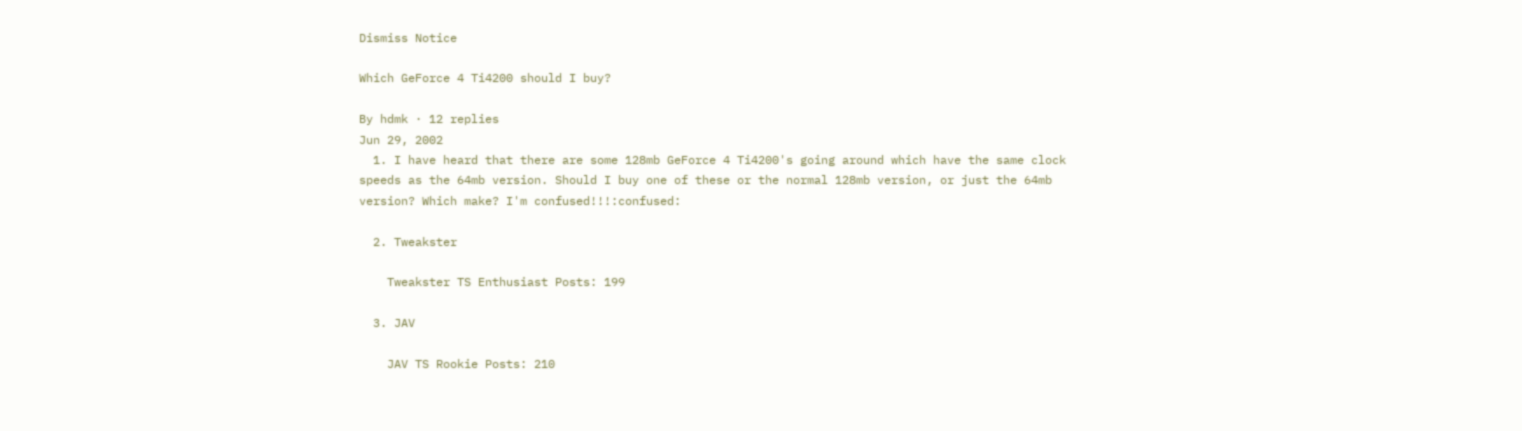Dismiss Notice

Which GeForce 4 Ti4200 should I buy?

By hdmk · 12 replies
Jun 29, 2002
  1. I have heard that there are some 128mb GeForce 4 Ti4200's going around which have the same clock speeds as the 64mb version. Should I buy one of these or the normal 128mb version, or just the 64mb version? Which make? I'm confused!!!:confused:

  2. Tweakster

    Tweakster TS Enthusiast Posts: 199

  3. JAV

    JAV TS Rookie Posts: 210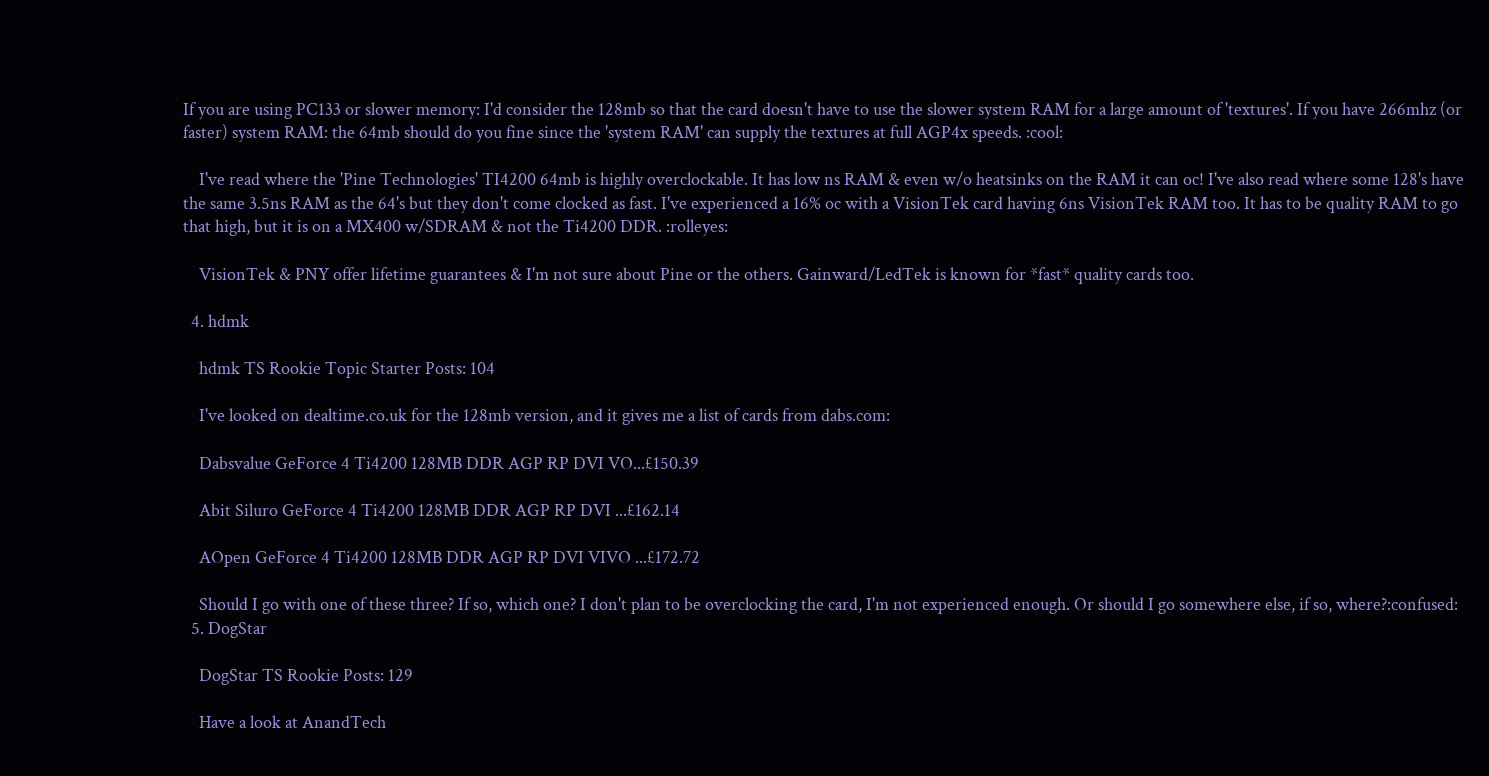If you are using PC133 or slower memory: I'd consider the 128mb so that the card doesn't have to use the slower system RAM for a large amount of 'textures'. If you have 266mhz (or faster) system RAM: the 64mb should do you fine since the 'system RAM' can supply the textures at full AGP4x speeds. :cool:

    I've read where the 'Pine Technologies' TI4200 64mb is highly overclockable. It has low ns RAM & even w/o heatsinks on the RAM it can oc! I've also read where some 128's have the same 3.5ns RAM as the 64's but they don't come clocked as fast. I've experienced a 16% oc with a VisionTek card having 6ns VisionTek RAM too. It has to be quality RAM to go that high, but it is on a MX400 w/SDRAM & not the Ti4200 DDR. :rolleyes:

    VisionTek & PNY offer lifetime guarantees & I'm not sure about Pine or the others. Gainward/LedTek is known for *fast* quality cards too.

  4. hdmk

    hdmk TS Rookie Topic Starter Posts: 104

    I've looked on dealtime.co.uk for the 128mb version, and it gives me a list of cards from dabs.com:

    Dabsvalue GeForce 4 Ti4200 128MB DDR AGP RP DVI VO...£150.39

    Abit Siluro GeForce 4 Ti4200 128MB DDR AGP RP DVI ...£162.14

    AOpen GeForce 4 Ti4200 128MB DDR AGP RP DVI VIVO ...£172.72

    Should I go with one of these three? If so, which one? I don't plan to be overclocking the card, I'm not experienced enough. Or should I go somewhere else, if so, where?:confused:
  5. DogStar

    DogStar TS Rookie Posts: 129

    Have a look at AnandTech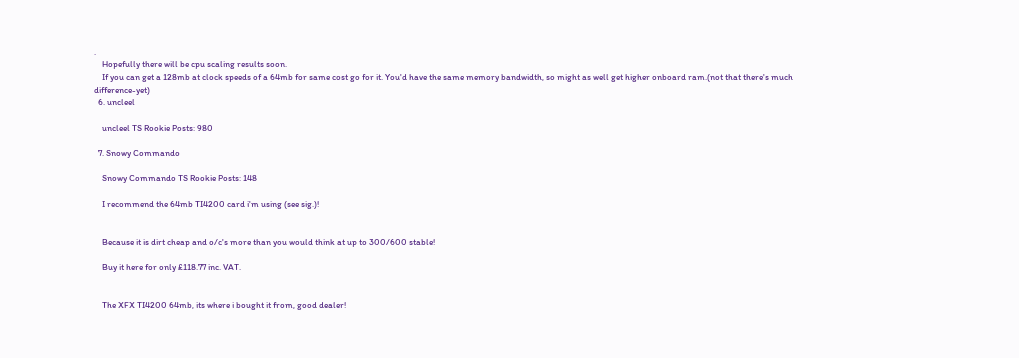.
    Hopefully there will be cpu scaling results soon.
    If you can get a 128mb at clock speeds of a 64mb for same cost go for it. You'd have the same memory bandwidth, so might as well get higher onboard ram.(not that there's much difference-yet)
  6. uncleel

    uncleel TS Rookie Posts: 980

  7. Snowy Commando

    Snowy Commando TS Rookie Posts: 148

    I recommend the 64mb TI4200 card i'm using (see sig.)!


    Because it is dirt cheap and o/c's more than you would think at up to 300/600 stable!

    Buy it here for only £118.77 inc. VAT.


    The XFX TI4200 64mb, its where i bought it from, good dealer!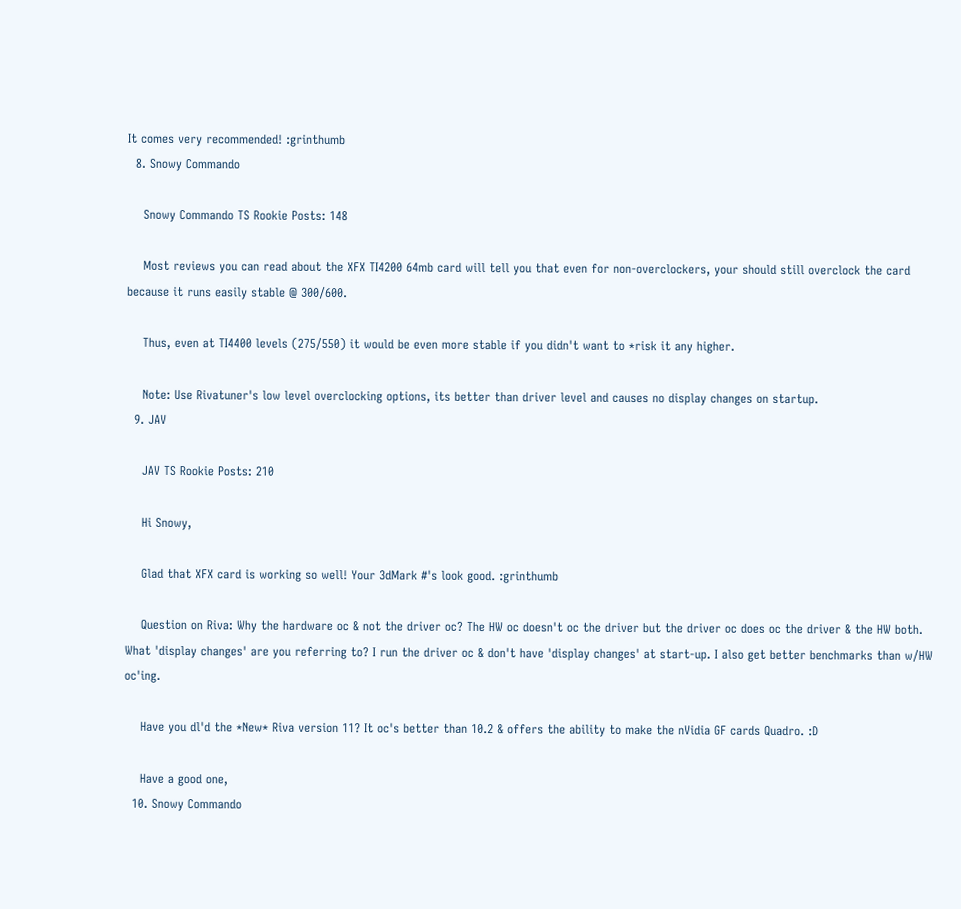It comes very recommended! :grinthumb
  8. Snowy Commando

    Snowy Commando TS Rookie Posts: 148

    Most reviews you can read about the XFX TI4200 64mb card will tell you that even for non-overclockers, your should still overclock the card because it runs easily stable @ 300/600.

    Thus, even at TI4400 levels (275/550) it would be even more stable if you didn't want to *risk it any higher.

    Note: Use Rivatuner's low level overclocking options, its better than driver level and causes no display changes on startup.
  9. JAV

    JAV TS Rookie Posts: 210

    Hi Snowy,

    Glad that XFX card is working so well! Your 3dMark #'s look good. :grinthumb

    Question on Riva: Why the hardware oc & not the driver oc? The HW oc doesn't oc the driver but the driver oc does oc the driver & the HW both. What 'display changes' are you referring to? I run the driver oc & don't have 'display changes' at start-up. I also get better benchmarks than w/HW oc'ing.

    Have you dl'd the *New* Riva version 11? It oc's better than 10.2 & offers the ability to make the nVidia GF cards Quadro. :D

    Have a good one,
  10. Snowy Commando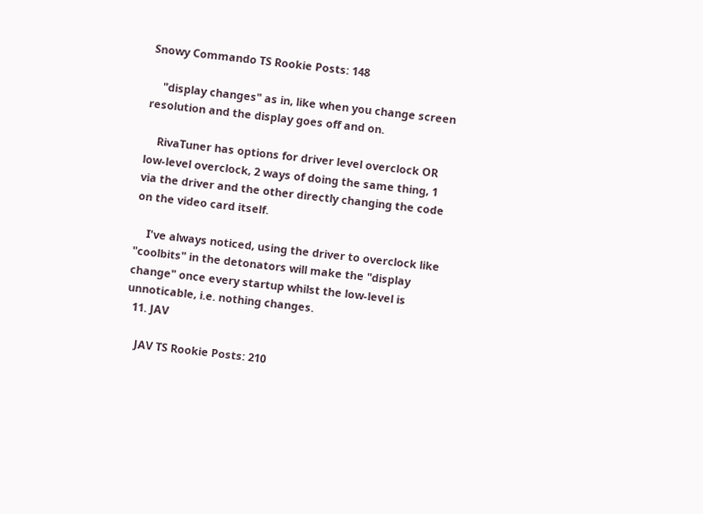Snowy Commando TS Rookie Posts: 148

    "display changes" as in, like when you change screen resolution and the display goes off and on.

    RivaTuner has options for driver level overclock OR low-level overclock, 2 ways of doing the same thing, 1 via the driver and the other directly changing the code on the video card itself.

    I've always noticed, using the driver to overclock like "coolbits" in the detonators will make the "display change" once every startup whilst the low-level is unnoticable, i.e. nothing changes.
  11. JAV

    JAV TS Rookie Posts: 210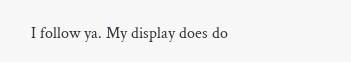I follow ya. My display does do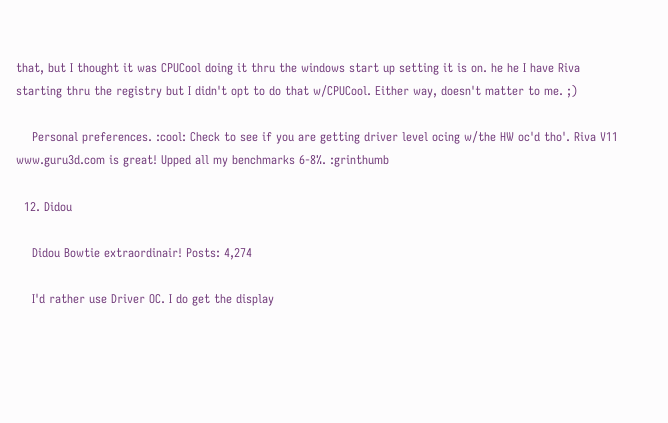that, but I thought it was CPUCool doing it thru the windows start up setting it is on. he he I have Riva starting thru the registry but I didn't opt to do that w/CPUCool. Either way, doesn't matter to me. ;)

    Personal preferences. :cool: Check to see if you are getting driver level ocing w/the HW oc'd tho'. Riva V11 www.guru3d.com is great! Upped all my benchmarks 6-8%. :grinthumb

  12. Didou

    Didou Bowtie extraordinair! Posts: 4,274

    I'd rather use Driver OC. I do get the display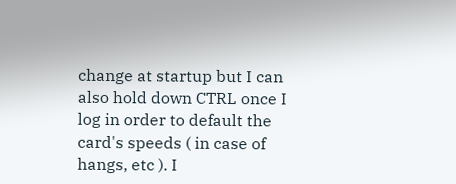change at startup but I can also hold down CTRL once I log in order to default the card's speeds ( in case of hangs, etc ). I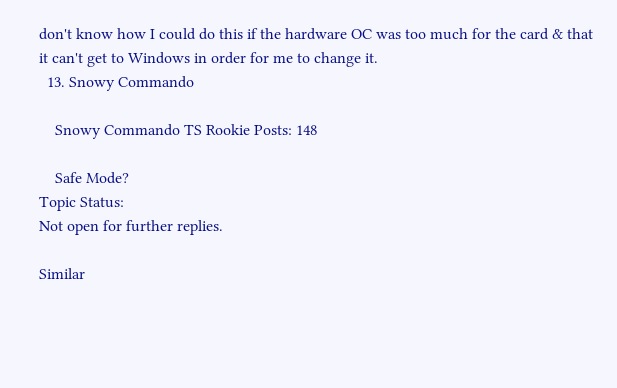don't know how I could do this if the hardware OC was too much for the card & that it can't get to Windows in order for me to change it.
  13. Snowy Commando

    Snowy Commando TS Rookie Posts: 148

    Safe Mode?
Topic Status:
Not open for further replies.

Similar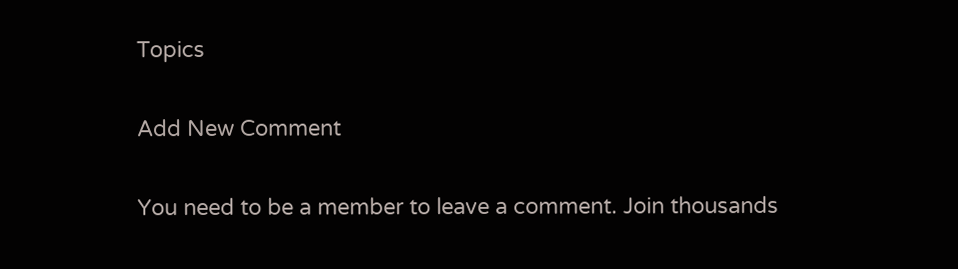Topics

Add New Comment

You need to be a member to leave a comment. Join thousands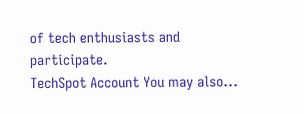of tech enthusiasts and participate.
TechSpot Account You may also...